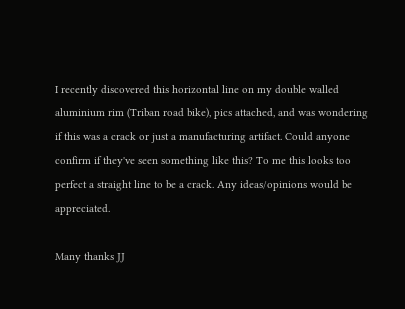I recently discovered this horizontal line on my double walled aluminium rim (Triban road bike), pics attached, and was wondering if this was a crack or just a manufacturing artifact. Could anyone confirm if they've seen something like this? To me this looks too perfect a straight line to be a crack. Any ideas/opinions would be appreciated.

Many thanks JJ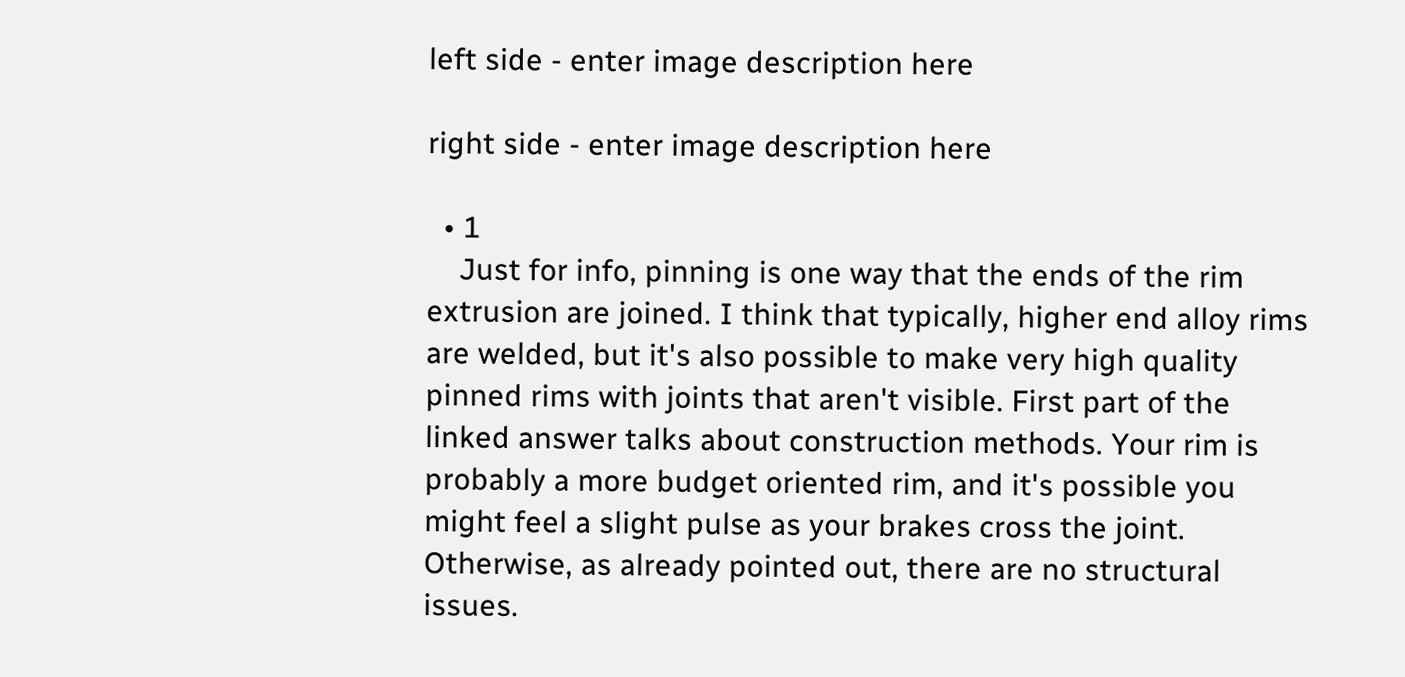left side - enter image description here

right side - enter image description here

  • 1
    Just for info, pinning is one way that the ends of the rim extrusion are joined. I think that typically, higher end alloy rims are welded, but it's also possible to make very high quality pinned rims with joints that aren't visible. First part of the linked answer talks about construction methods. Your rim is probably a more budget oriented rim, and it's possible you might feel a slight pulse as your brakes cross the joint. Otherwise, as already pointed out, there are no structural issues.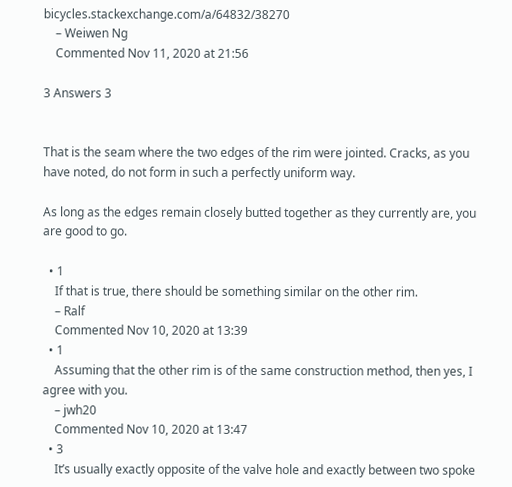bicycles.stackexchange.com/a/64832/38270
    – Weiwen Ng
    Commented Nov 11, 2020 at 21:56

3 Answers 3


That is the seam where the two edges of the rim were jointed. Cracks, as you have noted, do not form in such a perfectly uniform way.

As long as the edges remain closely butted together as they currently are, you are good to go.

  • 1
    If that is true, there should be something similar on the other rim.
    – Ralf
    Commented Nov 10, 2020 at 13:39
  • 1
    Assuming that the other rim is of the same construction method, then yes, I agree with you.
    – jwh20
    Commented Nov 10, 2020 at 13:47
  • 3
    It’s usually exactly opposite of the valve hole and exactly between two spoke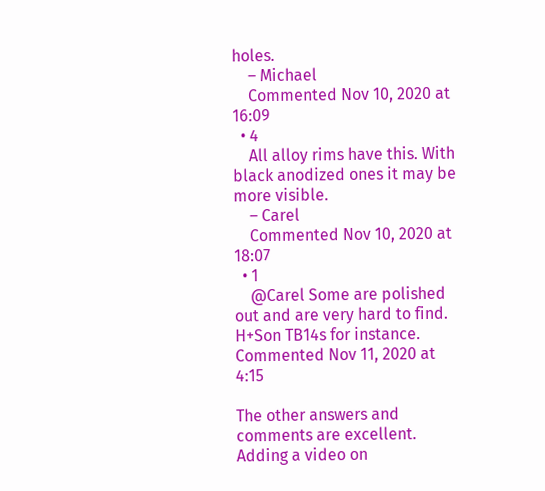holes.
    – Michael
    Commented Nov 10, 2020 at 16:09
  • 4
    All alloy rims have this. With black anodized ones it may be more visible.
    – Carel
    Commented Nov 10, 2020 at 18:07
  • 1
    @Carel Some are polished out and are very hard to find. H+Son TB14s for instance. Commented Nov 11, 2020 at 4:15

The other answers and comments are excellent.
Adding a video on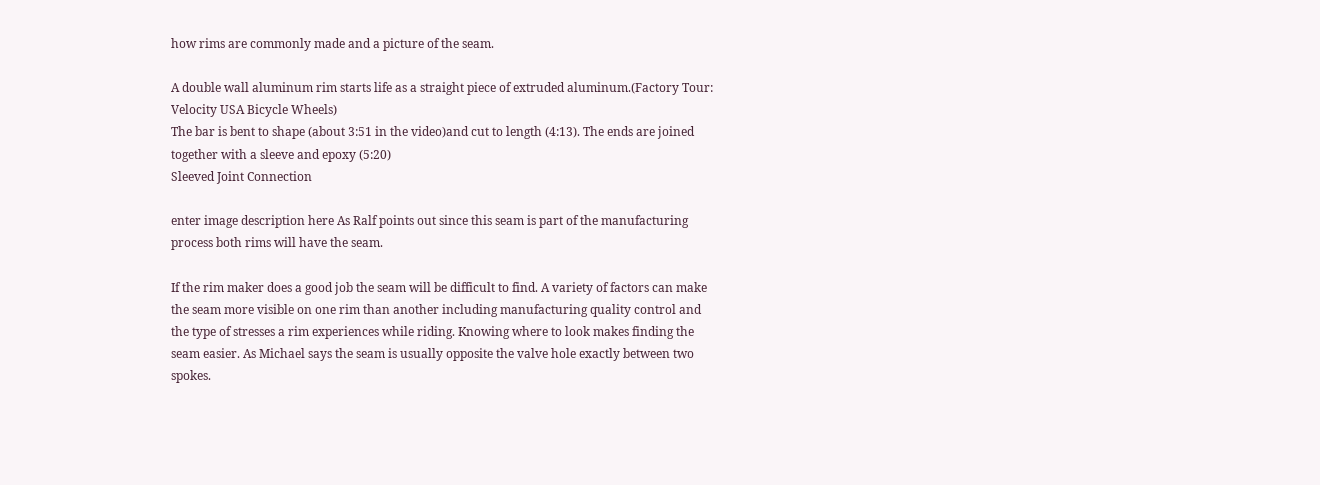how rims are commonly made and a picture of the seam.

A double wall aluminum rim starts life as a straight piece of extruded aluminum.(Factory Tour: Velocity USA Bicycle Wheels)
The bar is bent to shape (about 3:51 in the video)and cut to length (4:13). The ends are joined together with a sleeve and epoxy (5:20)
Sleeved Joint Connection

enter image description here As Ralf points out since this seam is part of the manufacturing process both rims will have the seam.

If the rim maker does a good job the seam will be difficult to find. A variety of factors can make the seam more visible on one rim than another including manufacturing quality control and the type of stresses a rim experiences while riding. Knowing where to look makes finding the seam easier. As Michael says the seam is usually opposite the valve hole exactly between two spokes.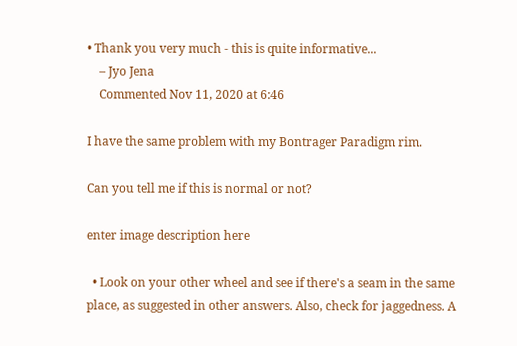• Thank you very much - this is quite informative...
    – Jyo Jena
    Commented Nov 11, 2020 at 6:46

I have the same problem with my Bontrager Paradigm rim.

Can you tell me if this is normal or not?

enter image description here

  • Look on your other wheel and see if there's a seam in the same place, as suggested in other answers. Also, check for jaggedness. A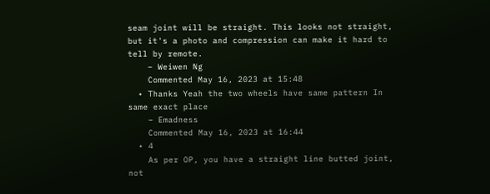seam joint will be straight. This looks not straight, but it's a photo and compression can make it hard to tell by remote.
    – Weiwen Ng
    Commented May 16, 2023 at 15:48
  • Thanks Yeah the two wheels have same pattern In same exact place
    – Emadness
    Commented May 16, 2023 at 16:44
  • 4
    As per OP, you have a straight line butted joint, not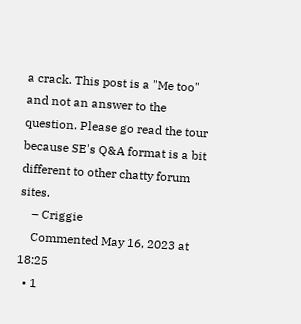a crack. This post is a "Me too" and not an answer to the question. Please go read the tour because SE's Q&A format is a bit different to other chatty forum sites.
    – Criggie
    Commented May 16, 2023 at 18:25
  • 1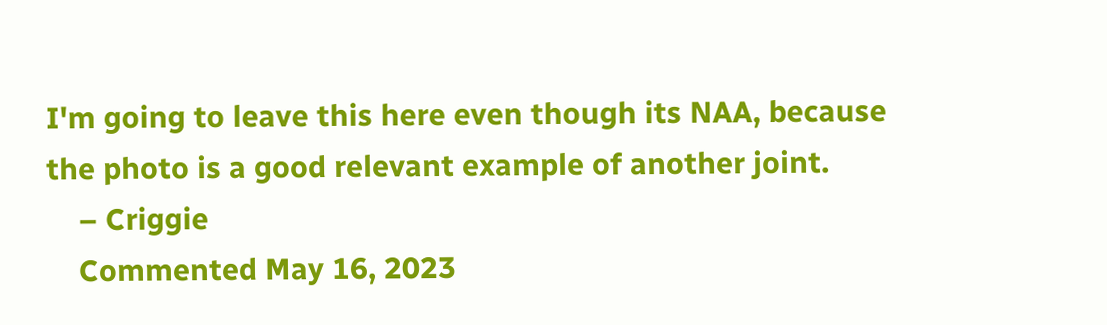I'm going to leave this here even though its NAA, because the photo is a good relevant example of another joint.
    – Criggie
    Commented May 16, 2023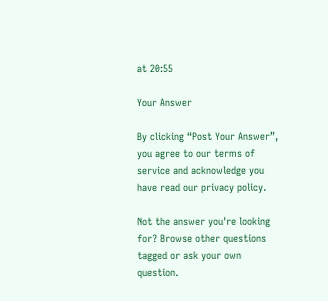at 20:55

Your Answer

By clicking “Post Your Answer”, you agree to our terms of service and acknowledge you have read our privacy policy.

Not the answer you're looking for? Browse other questions tagged or ask your own question.